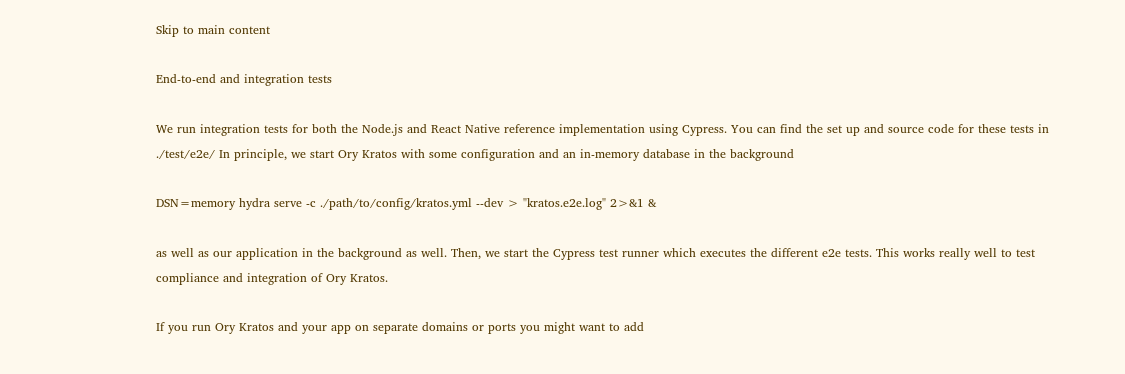Skip to main content

End-to-end and integration tests

We run integration tests for both the Node.js and React Native reference implementation using Cypress. You can find the set up and source code for these tests in ./test/e2e/ In principle, we start Ory Kratos with some configuration and an in-memory database in the background

DSN=memory hydra serve -c ./path/to/config/kratos.yml --dev > "kratos.e2e.log" 2>&1 &

as well as our application in the background as well. Then, we start the Cypress test runner which executes the different e2e tests. This works really well to test compliance and integration of Ory Kratos.

If you run Ory Kratos and your app on separate domains or ports you might want to add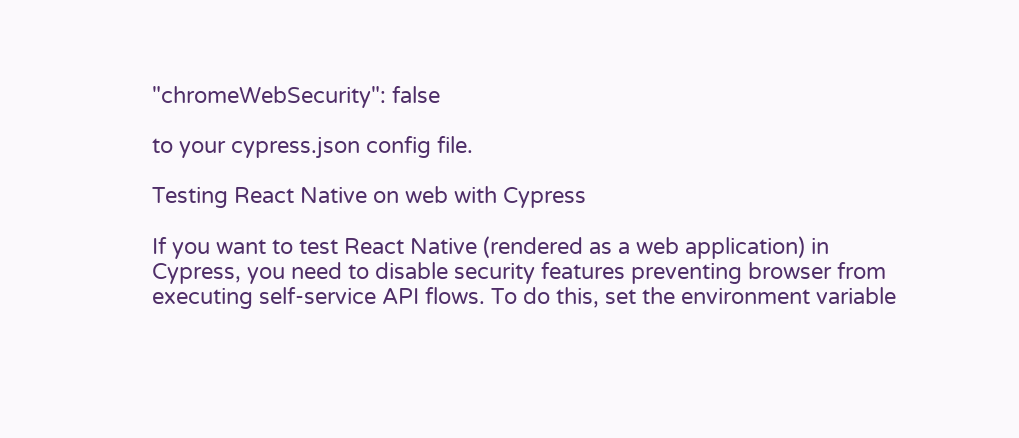"chromeWebSecurity": false

to your cypress.json config file.

Testing React Native on web with Cypress

If you want to test React Native (rendered as a web application) in Cypress, you need to disable security features preventing browser from executing self-service API flows. To do this, set the environment variable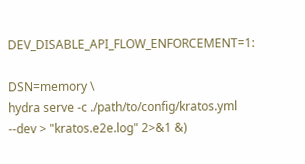DEV_DISABLE_API_FLOW_ENFORCEMENT=1:

DSN=memory \
hydra serve -c ./path/to/config/kratos.yml --dev > "kratos.e2e.log" 2>&1 &)